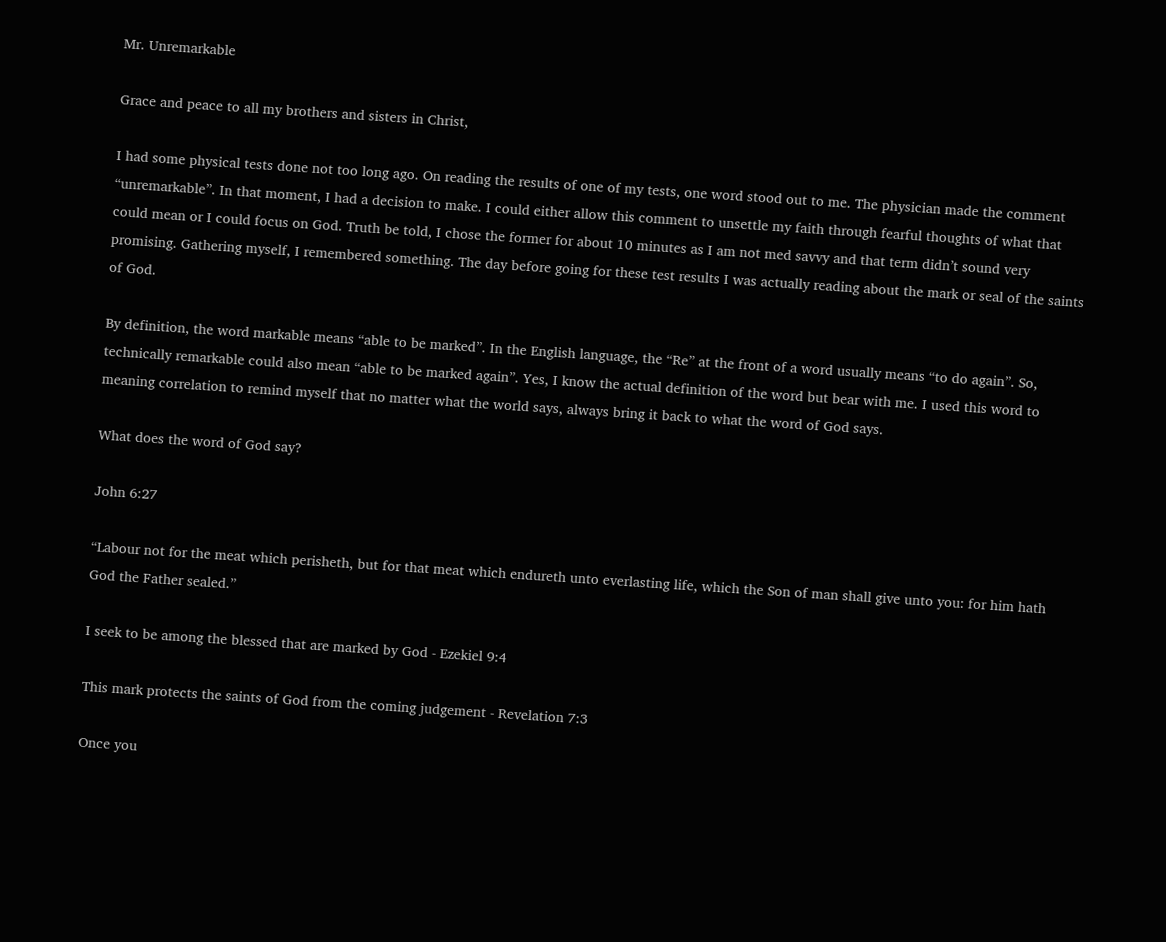Mr. Unremarkable

Grace and peace to all my brothers and sisters in Christ,

I had some physical tests done not too long ago. On reading the results of one of my tests, one word stood out to me. The physician made the comment “unremarkable”. In that moment, I had a decision to make. I could either allow this comment to unsettle my faith through fearful thoughts of what that could mean or I could focus on God. Truth be told, I chose the former for about 10 minutes as I am not med savvy and that term didn’t sound very promising. Gathering myself, I remembered something. The day before going for these test results I was actually reading about the mark or seal of the saints of God.

By definition, the word markable means “able to be marked”. In the English language, the “Re” at the front of a word usually means “to do again”. So, technically remarkable could also mean “able to be marked again”. Yes, I know the actual definition of the word but bear with me. I used this word to meaning correlation to remind myself that no matter what the world says, always bring it back to what the word of God says.

What does the word of God say?

John 6:27

“Labour not for the meat which perisheth, but for that meat which endureth unto everlasting life, which the Son of man shall give unto you: for him hath God the Father sealed.”

I seek to be among the blessed that are marked by God - Ezekiel 9:4

This mark protects the saints of God from the coming judgement - Revelation 7:3

Once you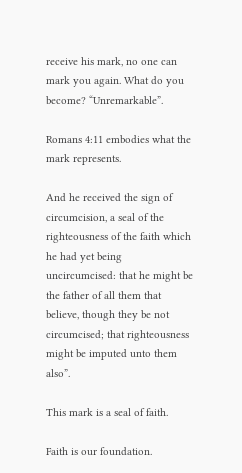receive his mark, no one can mark you again. What do you become? “Unremarkable”.

Romans 4:11 embodies what the mark represents.

And he received the sign of circumcision, a seal of the righteousness of the faith which he had yet being uncircumcised: that he might be the father of all them that believe, though they be not circumcised; that righteousness might be imputed unto them also”.

This mark is a seal of faith.

Faith is our foundation.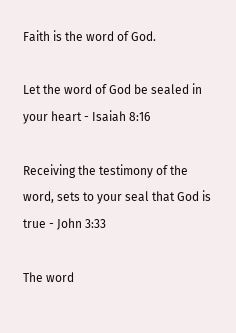Faith is the word of God.

Let the word of God be sealed in your heart - Isaiah 8:16

Receiving the testimony of the word, sets to your seal that God is true - John 3:33

The word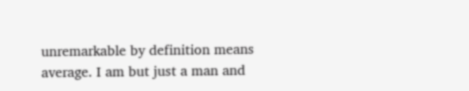unremarkable by definition means average. I am but just a man and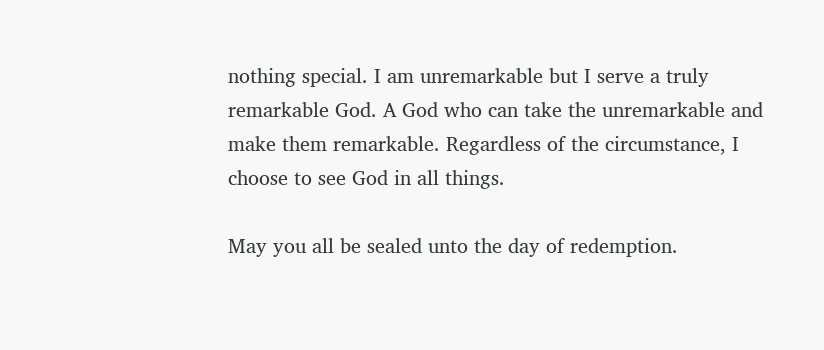nothing special. I am unremarkable but I serve a truly remarkable God. A God who can take the unremarkable and make them remarkable. Regardless of the circumstance, I choose to see God in all things.

May you all be sealed unto the day of redemption.